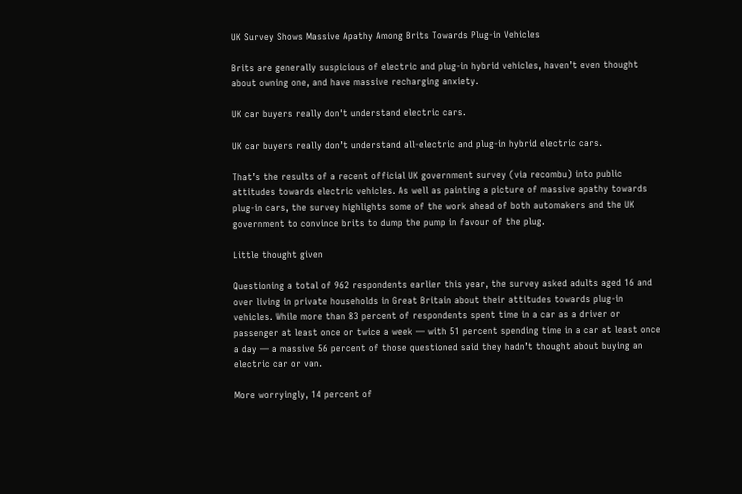UK Survey Shows Massive Apathy Among Brits Towards Plug-in Vehicles

Brits are generally suspicious of electric and plug-in hybrid vehicles, haven’t even thought about owning one, and have massive recharging anxiety.

UK car buyers really don't understand electric cars.

UK car buyers really don’t understand all-electric and plug-in hybrid electric cars.

That’s the results of a recent official UK government survey (via recombu) into public attitudes towards electric vehicles. As well as painting a picture of massive apathy towards plug-in cars, the survey highlights some of the work ahead of both automakers and the UK government to convince brits to dump the pump in favour of the plug.

Little thought given

Questioning a total of 962 respondents earlier this year, the survey asked adults aged 16 and over living in private households in Great Britain about their attitudes towards plug-in vehicles. While more than 83 percent of respondents spent time in a car as a driver or passenger at least once or twice a week — with 51 percent spending time in a car at least once a day — a massive 56 percent of those questioned said they hadn’t thought about buying an electric car or van.

More worryingly, 14 percent of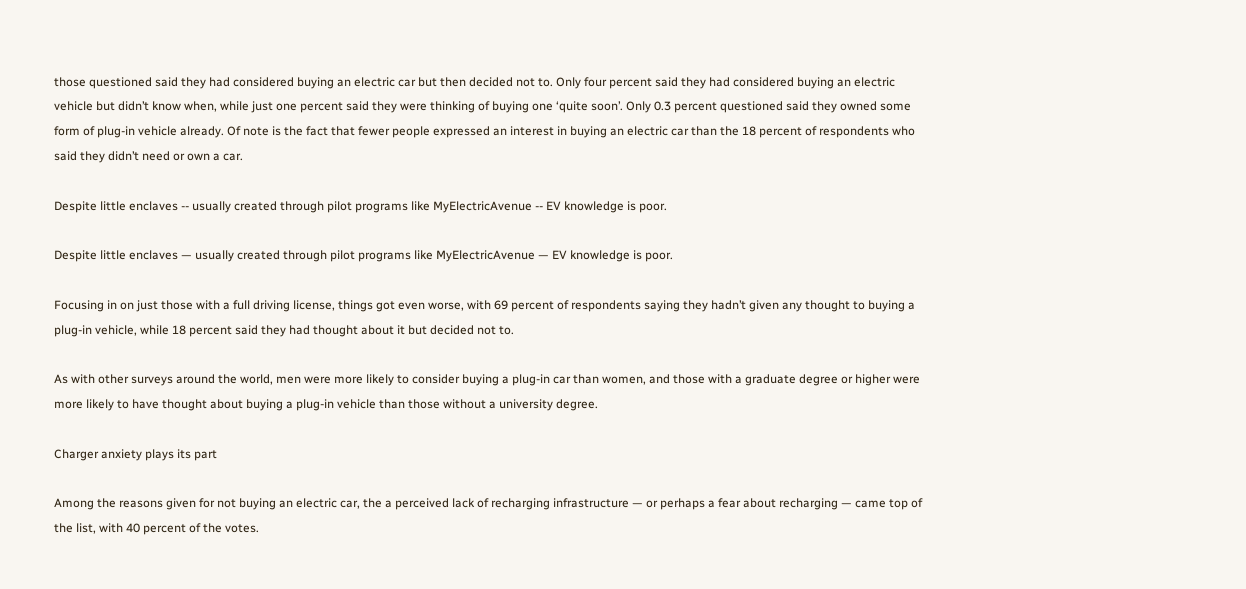those questioned said they had considered buying an electric car but then decided not to. Only four percent said they had considered buying an electric vehicle but didn’t know when, while just one percent said they were thinking of buying one ‘quite soon’. Only 0.3 percent questioned said they owned some form of plug-in vehicle already. Of note is the fact that fewer people expressed an interest in buying an electric car than the 18 percent of respondents who said they didn’t need or own a car.

Despite little enclaves -- usually created through pilot programs like MyElectricAvenue -- EV knowledge is poor.

Despite little enclaves — usually created through pilot programs like MyElectricAvenue — EV knowledge is poor.

Focusing in on just those with a full driving license, things got even worse, with 69 percent of respondents saying they hadn’t given any thought to buying a plug-in vehicle, while 18 percent said they had thought about it but decided not to.

As with other surveys around the world, men were more likely to consider buying a plug-in car than women, and those with a graduate degree or higher were more likely to have thought about buying a plug-in vehicle than those without a university degree.

Charger anxiety plays its part

Among the reasons given for not buying an electric car, the a perceived lack of recharging infrastructure — or perhaps a fear about recharging — came top of the list, with 40 percent of the votes.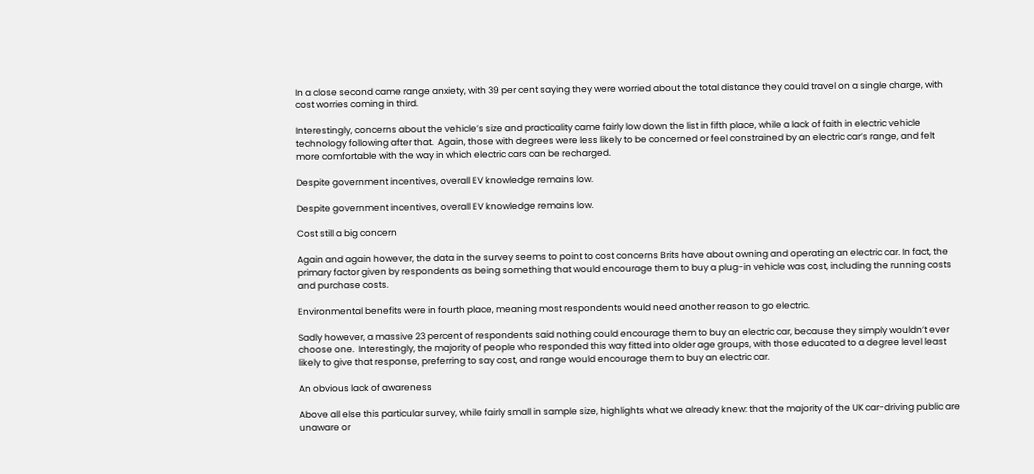In a close second came range anxiety, with 39 per cent saying they were worried about the total distance they could travel on a single charge, with cost worries coming in third.

Interestingly, concerns about the vehicle’s size and practicality came fairly low down the list in fifth place, while a lack of faith in electric vehicle technology following after that.  Again, those with degrees were less likely to be concerned or feel constrained by an electric car’s range, and felt more comfortable with the way in which electric cars can be recharged.

Despite government incentives, overall EV knowledge remains low.

Despite government incentives, overall EV knowledge remains low.

Cost still a big concern

Again and again however, the data in the survey seems to point to cost concerns Brits have about owning and operating an electric car. In fact, the primary factor given by respondents as being something that would encourage them to buy a plug-in vehicle was cost, including the running costs and purchase costs.

Environmental benefits were in fourth place, meaning most respondents would need another reason to go electric.

Sadly however, a massive 23 percent of respondents said nothing could encourage them to buy an electric car, because they simply wouldn’t ever choose one.  Interestingly, the majority of people who responded this way fitted into older age groups, with those educated to a degree level least likely to give that response, preferring to say cost, and range would encourage them to buy an electric car.

An obvious lack of awareness

Above all else this particular survey, while fairly small in sample size, highlights what we already knew: that the majority of the UK car-driving public are unaware or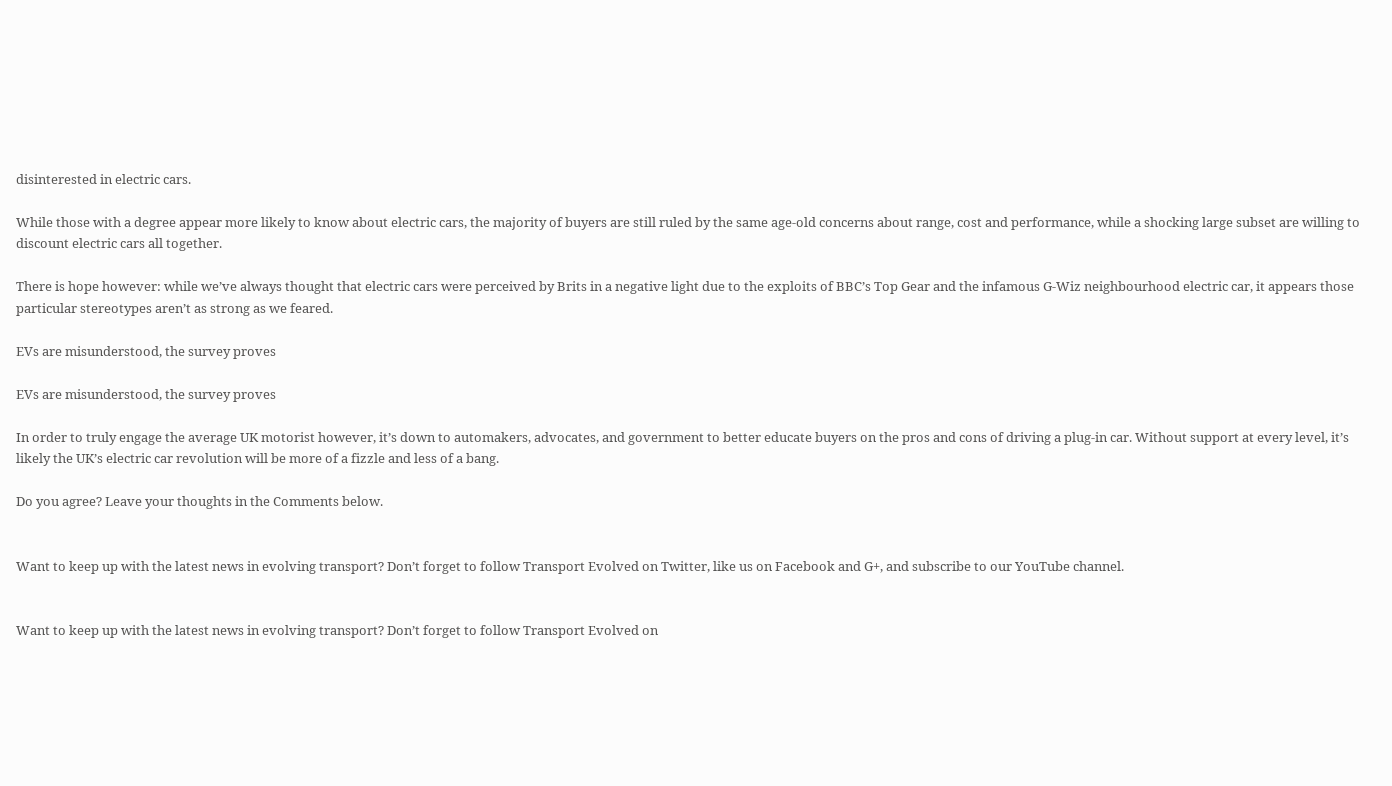disinterested in electric cars.

While those with a degree appear more likely to know about electric cars, the majority of buyers are still ruled by the same age-old concerns about range, cost and performance, while a shocking large subset are willing to discount electric cars all together.

There is hope however: while we’ve always thought that electric cars were perceived by Brits in a negative light due to the exploits of BBC’s Top Gear and the infamous G-Wiz neighbourhood electric car, it appears those particular stereotypes aren’t as strong as we feared.

EVs are misunderstood, the survey proves

EVs are misunderstood, the survey proves

In order to truly engage the average UK motorist however, it’s down to automakers, advocates, and government to better educate buyers on the pros and cons of driving a plug-in car. Without support at every level, it’s likely the UK’s electric car revolution will be more of a fizzle and less of a bang.

Do you agree? Leave your thoughts in the Comments below.


Want to keep up with the latest news in evolving transport? Don’t forget to follow Transport Evolved on Twitter, like us on Facebook and G+, and subscribe to our YouTube channel.


Want to keep up with the latest news in evolving transport? Don’t forget to follow Transport Evolved on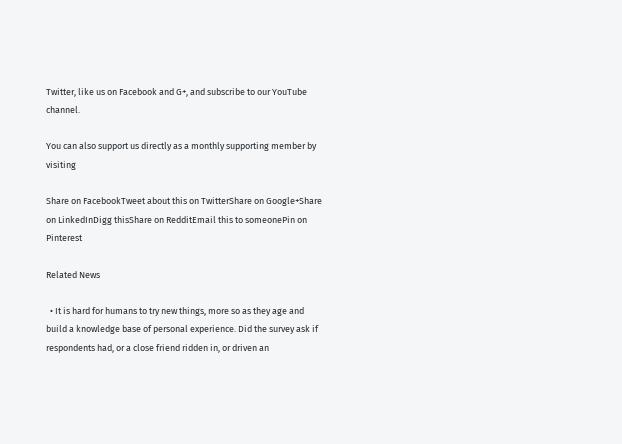Twitter, like us on Facebook and G+, and subscribe to our YouTube channel.

You can also support us directly as a monthly supporting member by visiting

Share on FacebookTweet about this on TwitterShare on Google+Share on LinkedInDigg thisShare on RedditEmail this to someonePin on Pinterest

Related News

  • It is hard for humans to try new things, more so as they age and build a knowledge base of personal experience. Did the survey ask if respondents had, or a close friend ridden in, or driven an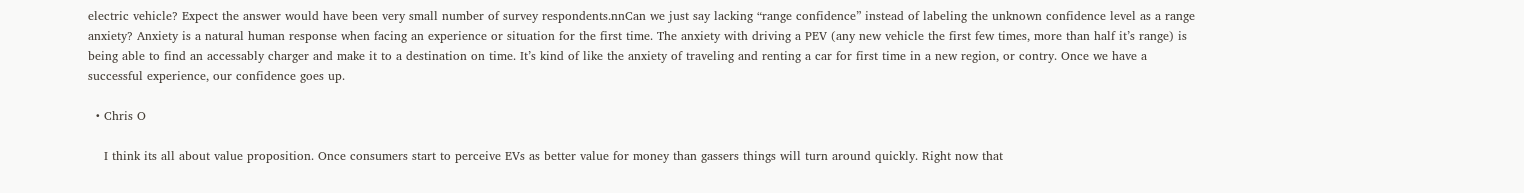electric vehicle? Expect the answer would have been very small number of survey respondents.nnCan we just say lacking “range confidence” instead of labeling the unknown confidence level as a range anxiety? Anxiety is a natural human response when facing an experience or situation for the first time. The anxiety with driving a PEV (any new vehicle the first few times, more than half it’s range) is being able to find an accessably charger and make it to a destination on time. It’s kind of like the anxiety of traveling and renting a car for first time in a new region, or contry. Once we have a successful experience, our confidence goes up.

  • Chris O

    I think its all about value proposition. Once consumers start to perceive EVs as better value for money than gassers things will turn around quickly. Right now that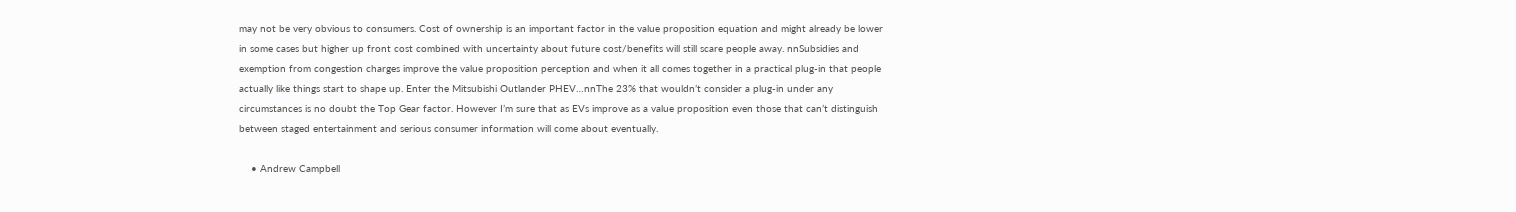may not be very obvious to consumers. Cost of ownership is an important factor in the value proposition equation and might already be lower in some cases but higher up front cost combined with uncertainty about future cost/benefits will still scare people away. nnSubsidies and exemption from congestion charges improve the value proposition perception and when it all comes together in a practical plug-in that people actually like things start to shape up. Enter the Mitsubishi Outlander PHEV…nnThe 23% that wouldn’t consider a plug-in under any circumstances is no doubt the Top Gear factor. However I’m sure that as EVs improve as a value proposition even those that can’t distinguish between staged entertainment and serious consumer information will come about eventually.

    • Andrew Campbell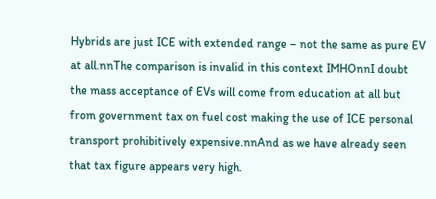Hybrids are just ICE with extended range – not the same as pure EV at all.nnThe comparison is invalid in this context IMHOnnI doubt the mass acceptance of EVs will come from education at all but from government tax on fuel cost making the use of ICE personal transport prohibitively expensive.nnAnd as we have already seen that tax figure appears very high.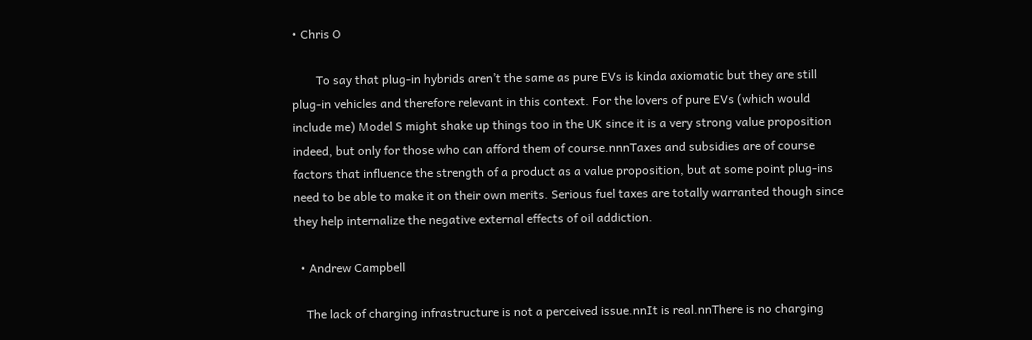• Chris O

        To say that plug-in hybrids aren’t the same as pure EVs is kinda axiomatic but they are still plug-in vehicles and therefore relevant in this context. For the lovers of pure EVs (which would include me) Model S might shake up things too in the UK since it is a very strong value proposition indeed, but only for those who can afford them of course.nnnTaxes and subsidies are of course factors that influence the strength of a product as a value proposition, but at some point plug-ins need to be able to make it on their own merits. Serious fuel taxes are totally warranted though since they help internalize the negative external effects of oil addiction.

  • Andrew Campbell

    The lack of charging infrastructure is not a perceived issue.nnIt is real.nnThere is no charging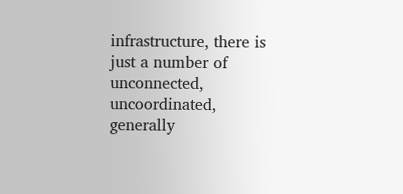infrastructure, there is just a number of unconnected, uncoordinated, generally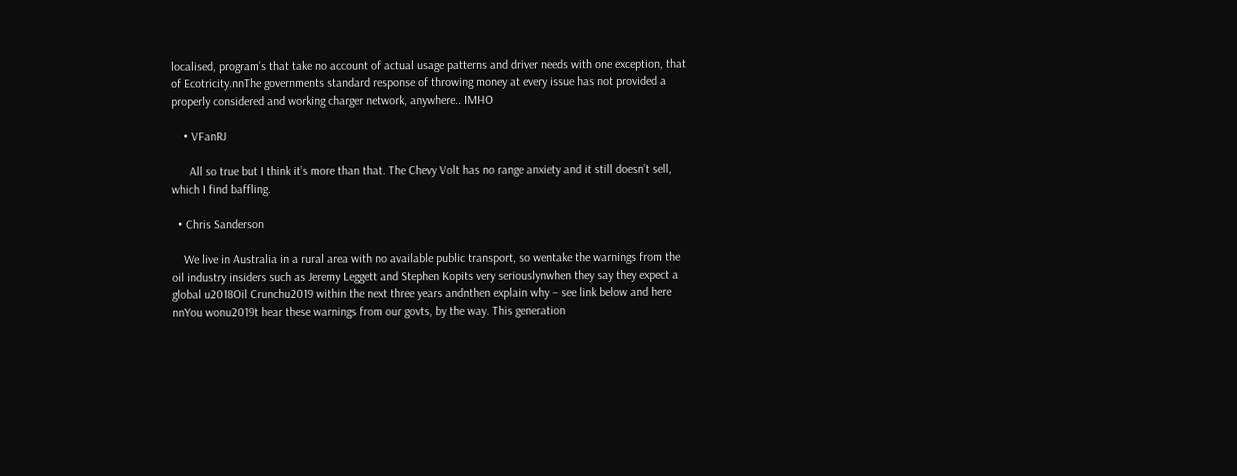localised, program’s that take no account of actual usage patterns and driver needs with one exception, that of Ecotricity.nnThe governments standard response of throwing money at every issue has not provided a properly considered and working charger network, anywhere.. IMHO

    • VFanRJ

      All so true but I think it’s more than that. The Chevy Volt has no range anxiety and it still doesn’t sell, which I find baffling.

  • Chris Sanderson

    We live in Australia in a rural area with no available public transport, so wentake the warnings from the oil industry insiders such as Jeremy Leggett and Stephen Kopits very seriouslynwhen they say they expect a global u2018Oil Crunchu2019 within the next three years andnthen explain why – see link below and here nnYou wonu2019t hear these warnings from our govts, by the way. This generation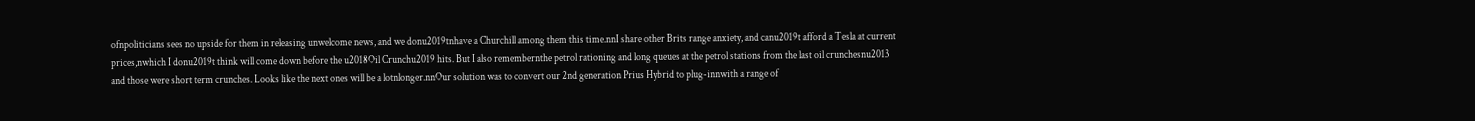ofnpoliticians sees no upside for them in releasing unwelcome news, and we donu2019tnhave a Churchill among them this time.nnI share other Brits range anxiety, and canu2019t afford a Tesla at current prices,nwhich I donu2019t think will come down before the u2018Oil Crunchu2019 hits. But I also remembernthe petrol rationing and long queues at the petrol stations from the last oil crunchesnu2013 and those were short term crunches. Looks like the next ones will be a lotnlonger.nnOur solution was to convert our 2nd generation Prius Hybrid to plug-innwith a range of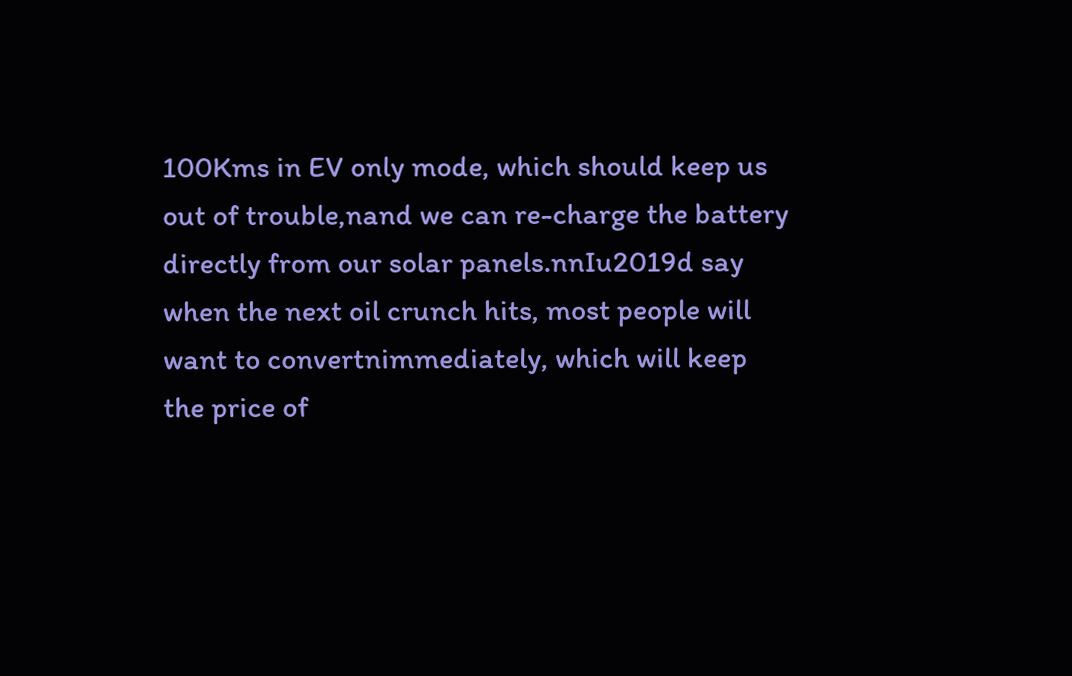100Kms in EV only mode, which should keep us out of trouble,nand we can re-charge the battery directly from our solar panels.nnIu2019d say when the next oil crunch hits, most people will want to convertnimmediately, which will keep the price of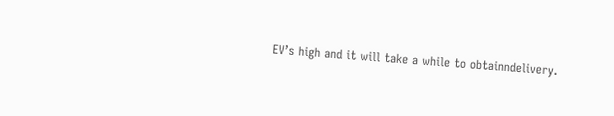EV’s high and it will take a while to obtainndelivery.